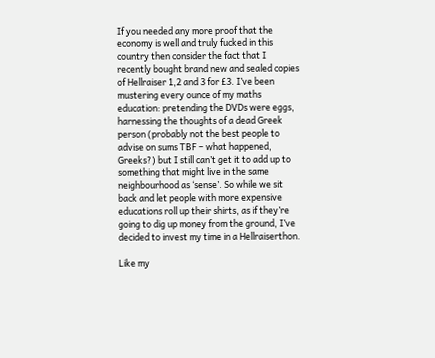If you needed any more proof that the economy is well and truly fucked in this country then consider the fact that I recently bought brand new and sealed copies of Hellraiser 1,2 and 3 for £3. I’ve been mustering every ounce of my maths education: pretending the DVDs were eggs, harnessing the thoughts of a dead Greek person (probably not the best people to advise on sums TBF – what happened, Greeks?) but I still can’t get it to add up to something that might live in the same neighbourhood as ‘sense’. So while we sit back and let people with more expensive educations roll up their shirts, as if they’re going to dig up money from the ground, I’ve decided to invest my time in a Hellraiserthon.

Like my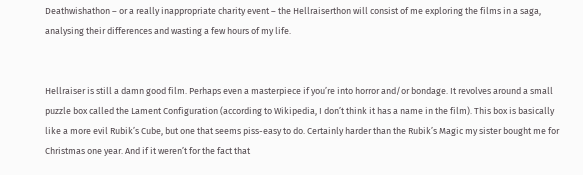Deathwishathon – or a really inappropriate charity event – the Hellraiserthon will consist of me exploring the films in a saga, analysing their differences and wasting a few hours of my life.


Hellraiser is still a damn good film. Perhaps even a masterpiece if you’re into horror and/or bondage. It revolves around a small puzzle box called the Lament Configuration (according to Wikipedia, I don’t think it has a name in the film). This box is basically like a more evil Rubik’s Cube, but one that seems piss-easy to do. Certainly harder than the Rubik’s Magic my sister bought me for Christmas one year. And if it weren’t for the fact that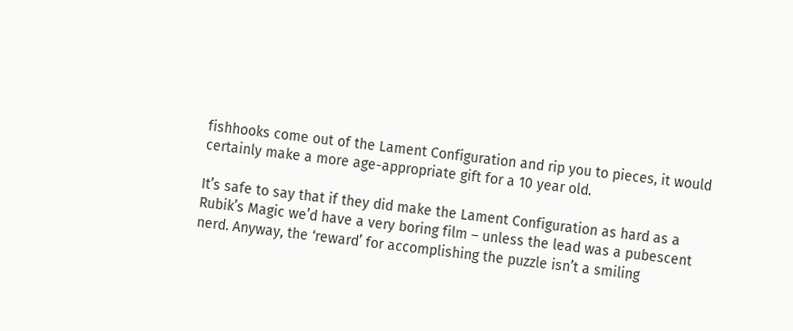fishhooks come out of the Lament Configuration and rip you to pieces, it would certainly make a more age-appropriate gift for a 10 year old.

It’s safe to say that if they did make the Lament Configuration as hard as a Rubik’s Magic we’d have a very boring film – unless the lead was a pubescent nerd. Anyway, the ‘reward’ for accomplishing the puzzle isn’t a smiling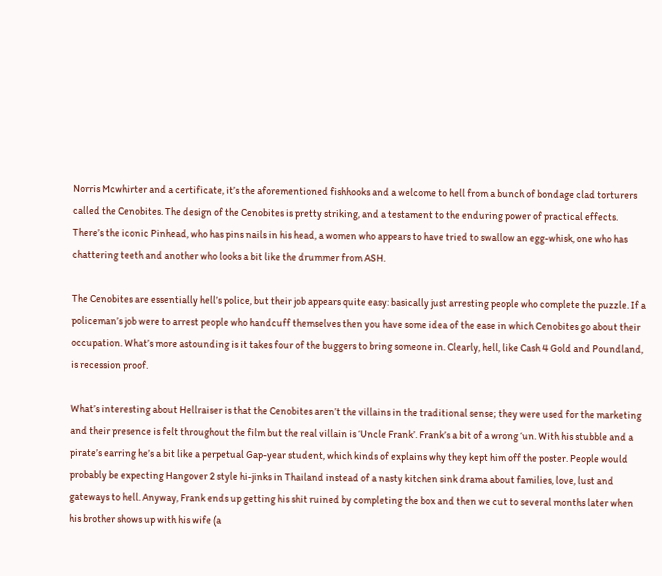Norris Mcwhirter and a certificate, it’s the aforementioned fishhooks and a welcome to hell from a bunch of bondage clad torturers called the Cenobites. The design of the Cenobites is pretty striking, and a testament to the enduring power of practical effects. There’s the iconic Pinhead, who has pins nails in his head, a women who appears to have tried to swallow an egg-whisk, one who has chattering teeth and another who looks a bit like the drummer from ASH.

The Cenobites are essentially hell’s police, but their job appears quite easy: basically just arresting people who complete the puzzle. If a policeman’s job were to arrest people who handcuff themselves then you have some idea of the ease in which Cenobites go about their occupation. What’s more astounding is it takes four of the buggers to bring someone in. Clearly, hell, like Cash 4 Gold and Poundland, is recession proof.

What’s interesting about Hellraiser is that the Cenobites aren’t the villains in the traditional sense; they were used for the marketing and their presence is felt throughout the film but the real villain is ‘Uncle Frank’. Frank’s a bit of a wrong ‘un. With his stubble and a pirate’s earring he’s a bit like a perpetual Gap-year student, which kinds of explains why they kept him off the poster. People would probably be expecting Hangover 2 style hi-jinks in Thailand instead of a nasty kitchen sink drama about families, love, lust and gateways to hell. Anyway, Frank ends up getting his shit ruined by completing the box and then we cut to several months later when his brother shows up with his wife (a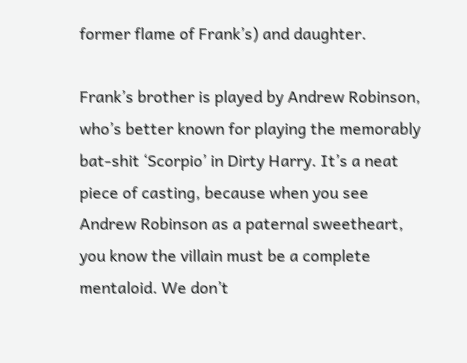former flame of Frank’s) and daughter.

Frank’s brother is played by Andrew Robinson, who’s better known for playing the memorably bat-shit ‘Scorpio’ in Dirty Harry. It’s a neat piece of casting, because when you see Andrew Robinson as a paternal sweetheart, you know the villain must be a complete mentaloid. We don’t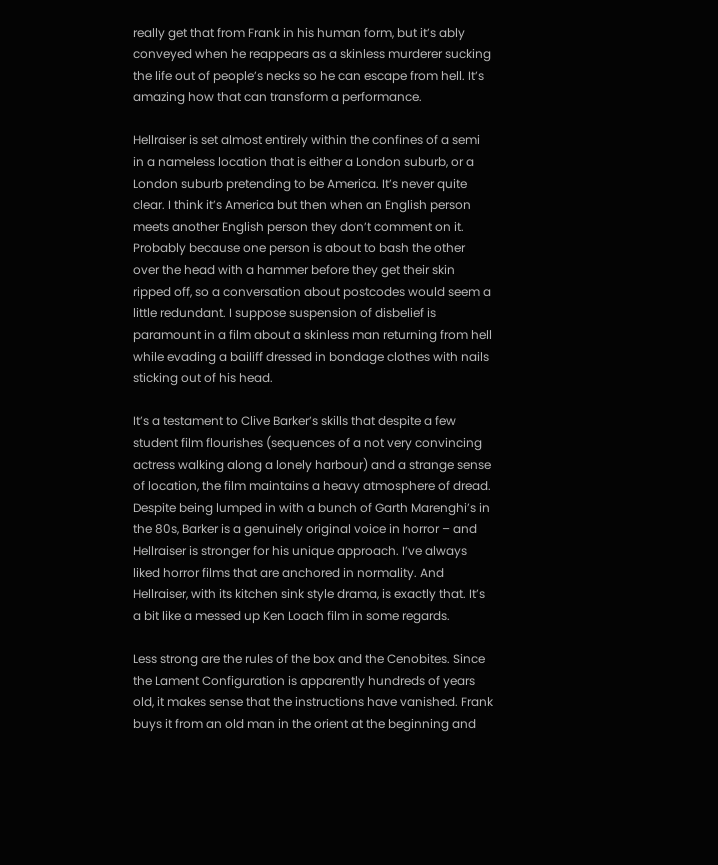really get that from Frank in his human form, but it’s ably conveyed when he reappears as a skinless murderer sucking the life out of people’s necks so he can escape from hell. It’s amazing how that can transform a performance.

Hellraiser is set almost entirely within the confines of a semi in a nameless location that is either a London suburb, or a London suburb pretending to be America. It’s never quite clear. I think it’s America but then when an English person meets another English person they don’t comment on it. Probably because one person is about to bash the other over the head with a hammer before they get their skin ripped off, so a conversation about postcodes would seem a little redundant. I suppose suspension of disbelief is paramount in a film about a skinless man returning from hell while evading a bailiff dressed in bondage clothes with nails sticking out of his head.

It’s a testament to Clive Barker’s skills that despite a few student film flourishes (sequences of a not very convincing actress walking along a lonely harbour) and a strange sense of location, the film maintains a heavy atmosphere of dread. Despite being lumped in with a bunch of Garth Marenghi’s in the 80s, Barker is a genuinely original voice in horror – and Hellraiser is stronger for his unique approach. I’ve always liked horror films that are anchored in normality. And Hellraiser, with its kitchen sink style drama, is exactly that. It’s a bit like a messed up Ken Loach film in some regards.

Less strong are the rules of the box and the Cenobites. Since the Lament Configuration is apparently hundreds of years old, it makes sense that the instructions have vanished. Frank buys it from an old man in the orient at the beginning and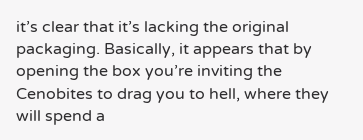it’s clear that it’s lacking the original packaging. Basically, it appears that by opening the box you’re inviting the Cenobites to drag you to hell, where they will spend a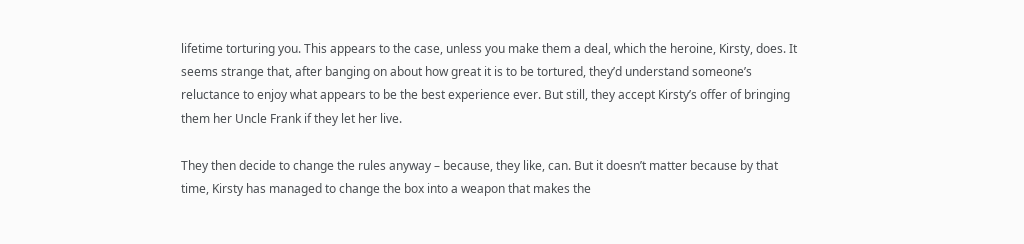lifetime torturing you. This appears to the case, unless you make them a deal, which the heroine, Kirsty, does. It seems strange that, after banging on about how great it is to be tortured, they’d understand someone’s reluctance to enjoy what appears to be the best experience ever. But still, they accept Kirsty’s offer of bringing them her Uncle Frank if they let her live.

They then decide to change the rules anyway – because, they like, can. But it doesn’t matter because by that time, Kirsty has managed to change the box into a weapon that makes the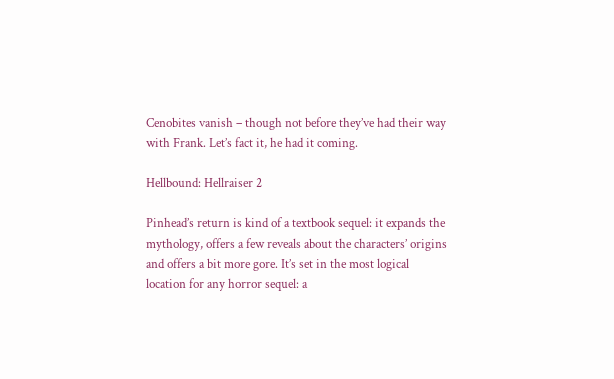Cenobites vanish – though not before they’ve had their way with Frank. Let’s fact it, he had it coming.

Hellbound: Hellraiser 2

Pinhead’s return is kind of a textbook sequel: it expands the mythology, offers a few reveals about the characters’ origins and offers a bit more gore. It’s set in the most logical location for any horror sequel: a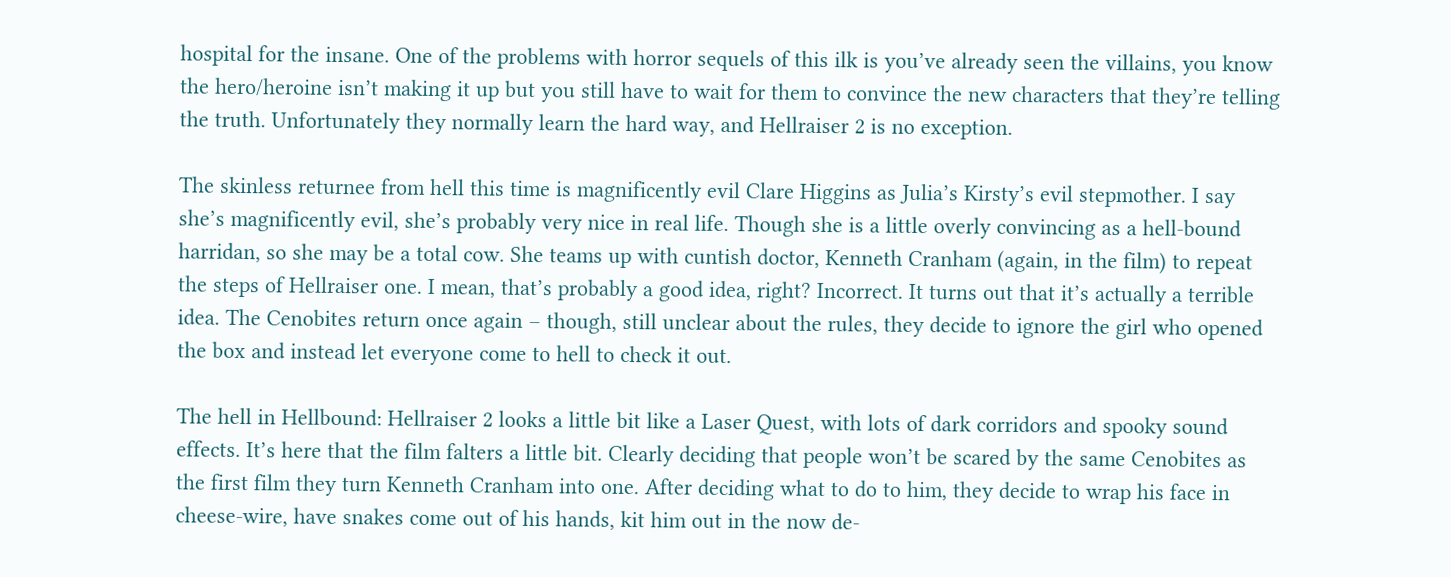hospital for the insane. One of the problems with horror sequels of this ilk is you’ve already seen the villains, you know the hero/heroine isn’t making it up but you still have to wait for them to convince the new characters that they’re telling the truth. Unfortunately they normally learn the hard way, and Hellraiser 2 is no exception.

The skinless returnee from hell this time is magnificently evil Clare Higgins as Julia’s Kirsty’s evil stepmother. I say she’s magnificently evil, she’s probably very nice in real life. Though she is a little overly convincing as a hell-bound harridan, so she may be a total cow. She teams up with cuntish doctor, Kenneth Cranham (again, in the film) to repeat the steps of Hellraiser one. I mean, that’s probably a good idea, right? Incorrect. It turns out that it’s actually a terrible idea. The Cenobites return once again – though, still unclear about the rules, they decide to ignore the girl who opened the box and instead let everyone come to hell to check it out.

The hell in Hellbound: Hellraiser 2 looks a little bit like a Laser Quest, with lots of dark corridors and spooky sound effects. It’s here that the film falters a little bit. Clearly deciding that people won’t be scared by the same Cenobites as the first film they turn Kenneth Cranham into one. After deciding what to do to him, they decide to wrap his face in cheese-wire, have snakes come out of his hands, kit him out in the now de-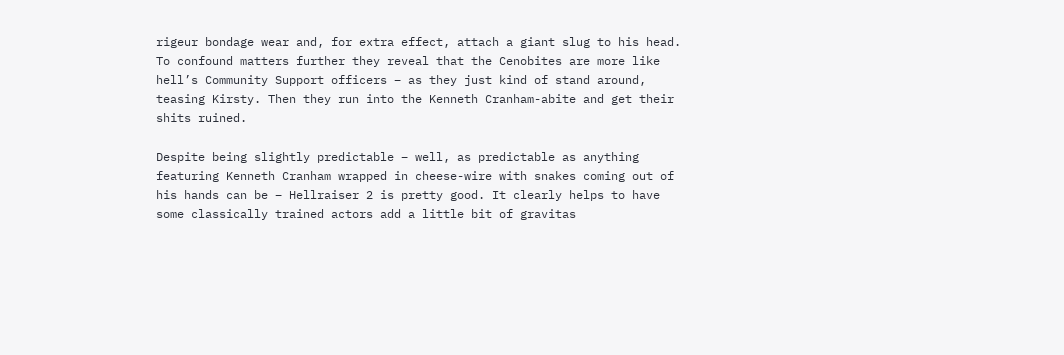rigeur bondage wear and, for extra effect, attach a giant slug to his head. To confound matters further they reveal that the Cenobites are more like hell’s Community Support officers – as they just kind of stand around, teasing Kirsty. Then they run into the Kenneth Cranham-abite and get their shits ruined.

Despite being slightly predictable – well, as predictable as anything featuring Kenneth Cranham wrapped in cheese-wire with snakes coming out of his hands can be – Hellraiser 2 is pretty good. It clearly helps to have some classically trained actors add a little bit of gravitas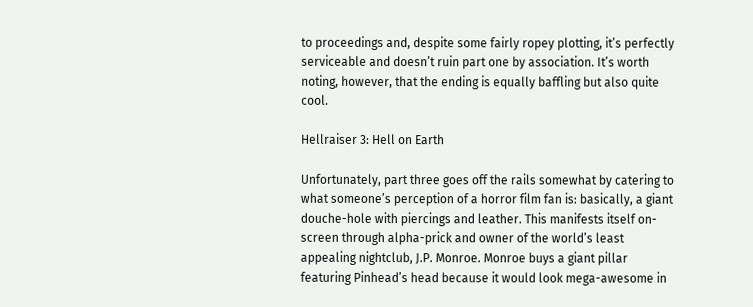to proceedings and, despite some fairly ropey plotting, it’s perfectly serviceable and doesn’t ruin part one by association. It’s worth noting, however, that the ending is equally baffling but also quite cool.

Hellraiser 3: Hell on Earth

Unfortunately, part three goes off the rails somewhat by catering to what someone’s perception of a horror film fan is: basically, a giant douche-hole with piercings and leather. This manifests itself on-screen through alpha-prick and owner of the world’s least appealing nightclub, J.P. Monroe. Monroe buys a giant pillar featuring Pinhead’s head because it would look mega-awesome in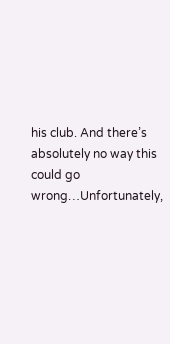his club. And there’s absolutely no way this could go wrong…Unfortunately,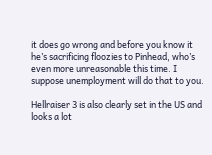it does go wrong and before you know it he’s sacrificing floozies to Pinhead, who’s even more unreasonable this time. I suppose unemployment will do that to you.

Hellraiser 3 is also clearly set in the US and looks a lot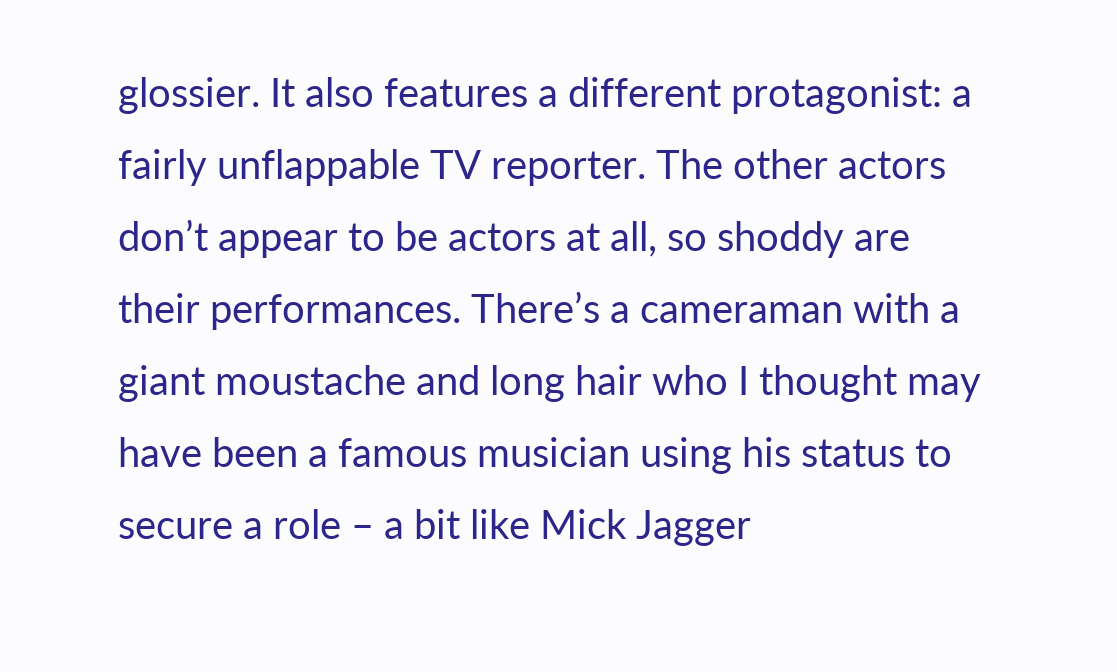glossier. It also features a different protagonist: a fairly unflappable TV reporter. The other actors don’t appear to be actors at all, so shoddy are their performances. There’s a cameraman with a giant moustache and long hair who I thought may have been a famous musician using his status to secure a role – a bit like Mick Jagger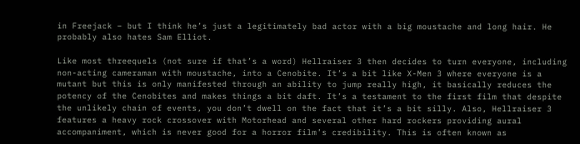in Freejack – but I think he’s just a legitimately bad actor with a big moustache and long hair. He probably also hates Sam Elliot.

Like most threequels (not sure if that’s a word) Hellraiser 3 then decides to turn everyone, including non-acting cameraman with moustache, into a Cenobite. It’s a bit like X-Men 3 where everyone is a mutant but this is only manifested through an ability to jump really high, it basically reduces the potency of the Cenobites and makes things a bit daft. It’s a testament to the first film that despite the unlikely chain of events, you don’t dwell on the fact that it’s a bit silly. Also, Hellraiser 3 features a heavy rock crossover with Motorhead and several other hard rockers providing aural accompaniment, which is never good for a horror film’s credibility. This is often known as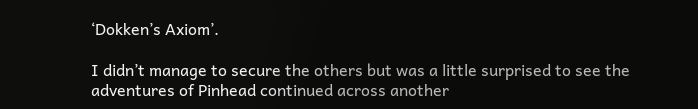‘Dokken’s Axiom’.

I didn’t manage to secure the others but was a little surprised to see the adventures of Pinhead continued across another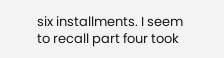six installments. I seem to recall part four took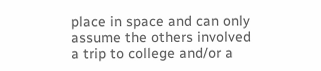place in space and can only assume the others involved a trip to college and/or a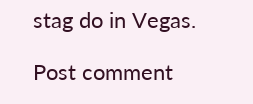stag do in Vegas.

Post comment